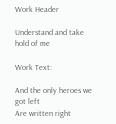Work Header

Understand and take hold of me

Work Text:

And the only heroes we got left
Are written right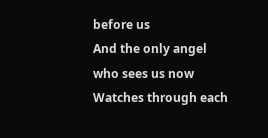before us
And the only angel who sees us now
Watches through each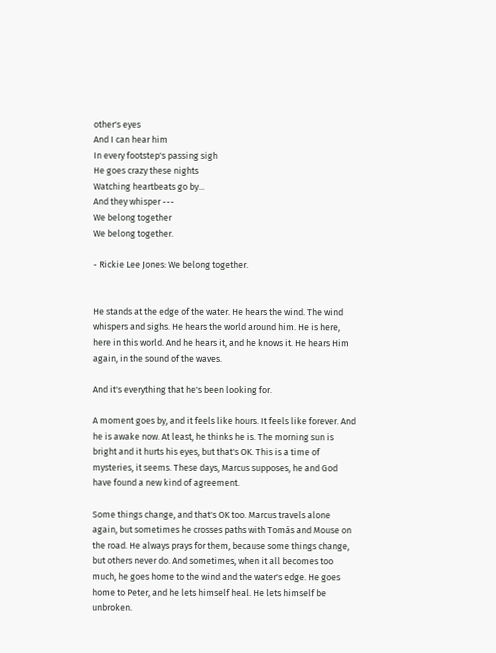other's eyes
And I can hear him
In every footstep's passing sigh
He goes crazy these nights
Watching heartbeats go by...
And they whisper ---
We belong together
We belong together.

- Rickie Lee Jones: We belong together.


He stands at the edge of the water. He hears the wind. The wind whispers and sighs. He hears the world around him. He is here, here in this world. And he hears it, and he knows it. He hears Him again, in the sound of the waves.

And it's everything that he's been looking for.

A moment goes by, and it feels like hours. It feels like forever. And he is awake now. At least, he thinks he is. The morning sun is bright and it hurts his eyes, but that's OK. This is a time of mysteries, it seems. These days, Marcus supposes, he and God have found a new kind of agreement.

Some things change, and that's OK too. Marcus travels alone again, but sometimes he crosses paths with Tomás and Mouse on the road. He always prays for them, because some things change, but others never do. And sometimes, when it all becomes too much, he goes home to the wind and the water's edge. He goes home to Peter, and he lets himself heal. He lets himself be unbroken.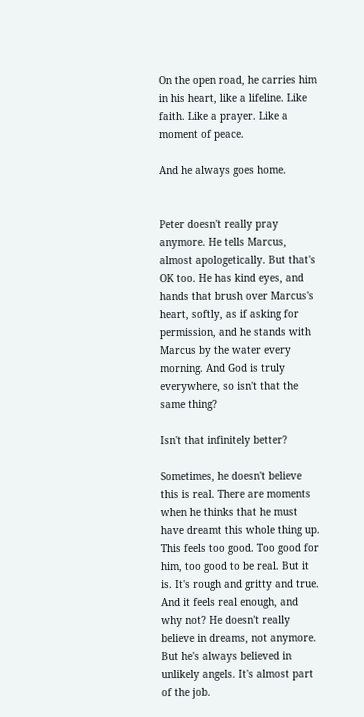On the open road, he carries him in his heart, like a lifeline. Like faith. Like a prayer. Like a moment of peace.

And he always goes home.


Peter doesn't really pray anymore. He tells Marcus, almost apologetically. But that's OK too. He has kind eyes, and hands that brush over Marcus's heart, softly, as if asking for permission, and he stands with Marcus by the water every morning. And God is truly everywhere, so isn't that the same thing?

Isn't that infinitely better?

Sometimes, he doesn't believe this is real. There are moments when he thinks that he must have dreamt this whole thing up. This feels too good. Too good for him, too good to be real. But it is. It's rough and gritty and true. And it feels real enough, and why not? He doesn't really believe in dreams, not anymore. But he's always believed in unlikely angels. It's almost part of the job.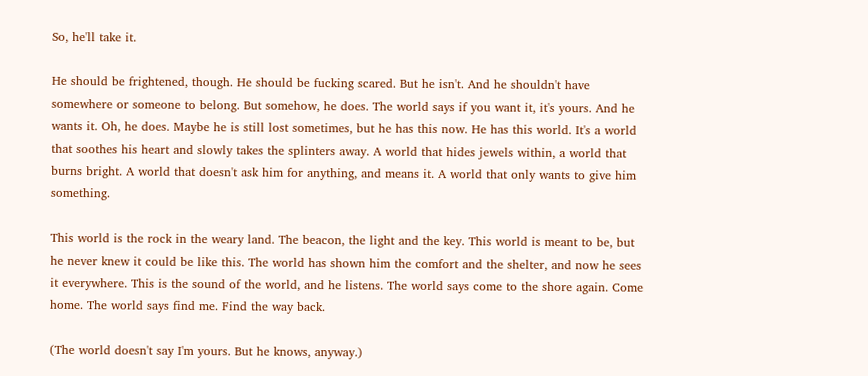So, he'll take it.

He should be frightened, though. He should be fucking scared. But he isn't. And he shouldn't have somewhere or someone to belong. But somehow, he does. The world says if you want it, it's yours. And he wants it. Oh, he does. Maybe he is still lost sometimes, but he has this now. He has this world. It's a world that soothes his heart and slowly takes the splinters away. A world that hides jewels within, a world that burns bright. A world that doesn't ask him for anything, and means it. A world that only wants to give him something.

This world is the rock in the weary land. The beacon, the light and the key. This world is meant to be, but he never knew it could be like this. The world has shown him the comfort and the shelter, and now he sees it everywhere. This is the sound of the world, and he listens. The world says come to the shore again. Come home. The world says find me. Find the way back.

(The world doesn't say I'm yours. But he knows, anyway.)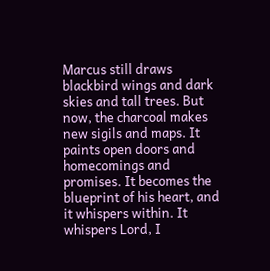Marcus still draws blackbird wings and dark skies and tall trees. But now, the charcoal makes new sigils and maps. It paints open doors and homecomings and promises. It becomes the blueprint of his heart, and it whispers within. It whispers Lord, I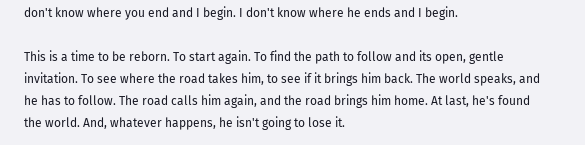don't know where you end and I begin. I don't know where he ends and I begin.

This is a time to be reborn. To start again. To find the path to follow and its open, gentle invitation. To see where the road takes him, to see if it brings him back. The world speaks, and he has to follow. The road calls him again, and the road brings him home. At last, he's found the world. And, whatever happens, he isn't going to lose it.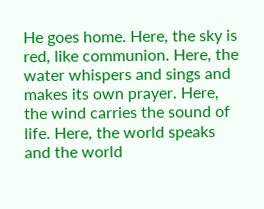He goes home. Here, the sky is red, like communion. Here, the water whispers and sings and makes its own prayer. Here, the wind carries the sound of life. Here, the world speaks and the world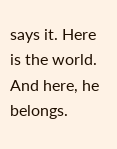says it. Here is the world. And here, he belongs.